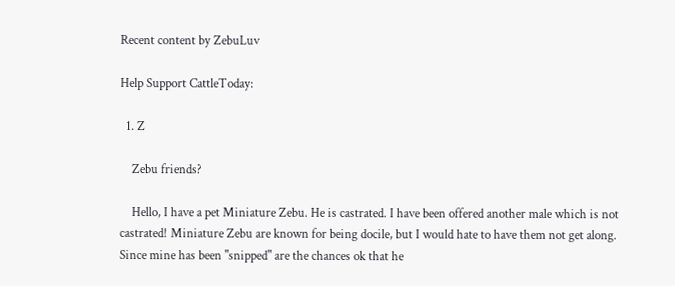Recent content by ZebuLuv

Help Support CattleToday:

  1. Z

    Zebu friends?

    Hello, I have a pet Miniature Zebu. He is castrated. I have been offered another male which is not castrated! Miniature Zebu are known for being docile, but I would hate to have them not get along. Since mine has been "snipped" are the chances ok that he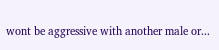wont be aggressive with another male or...